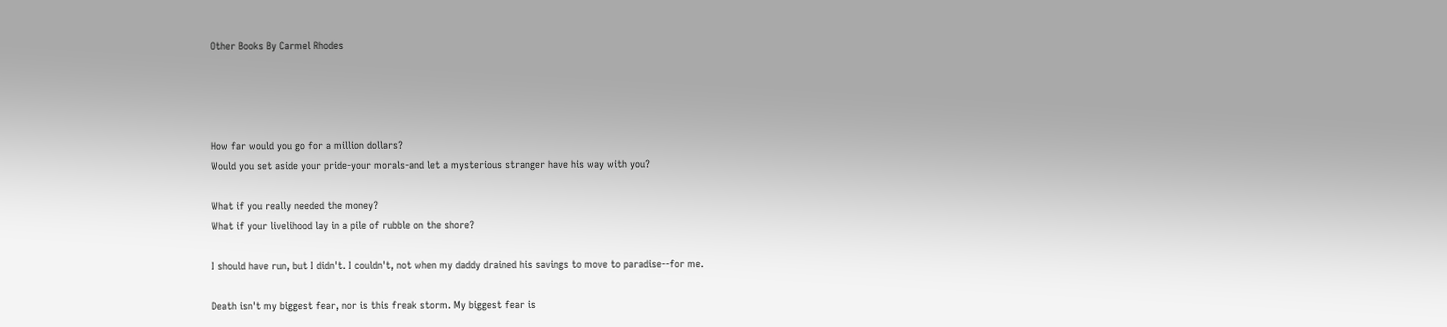Other Books By Carmel Rhodes




How far would you go for a million dollars?
Would you set aside your pride-your morals-and let a mysterious stranger have his way with you?

What if you really needed the money?
What if your livelihood lay in a pile of rubble on the shore?

I should have run, but I didn't. I couldn't, not when my daddy drained his savings to move to paradise--for me.

Death isn't my biggest fear, nor is this freak storm. My biggest fear is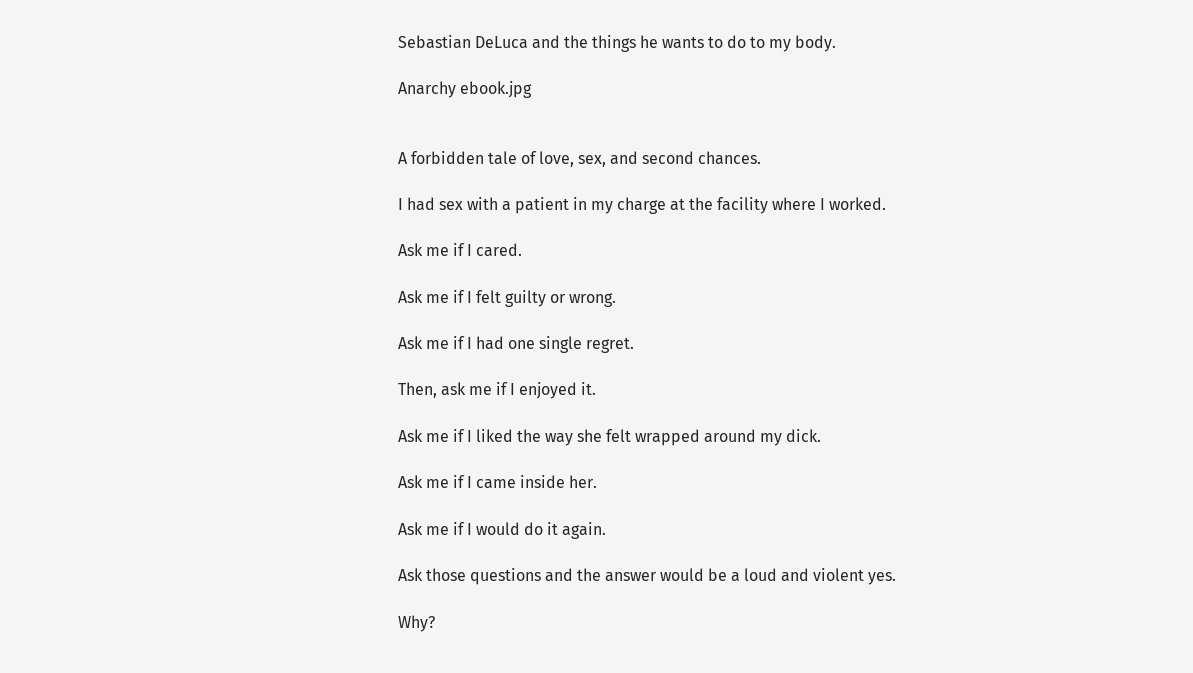Sebastian DeLuca and the things he wants to do to my body.

Anarchy ebook.jpg


A forbidden tale of love, sex, and second chances.

I had sex with a patient in my charge at the facility where I worked.

Ask me if I cared.

Ask me if I felt guilty or wrong.

Ask me if I had one single regret.

Then, ask me if I enjoyed it.

Ask me if I liked the way she felt wrapped around my dick.

Ask me if I came inside her.

Ask me if I would do it again.

Ask those questions and the answer would be a loud and violent yes.

Why?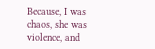Because, I was chaos, she was violence, and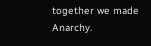together we made Anarchy.